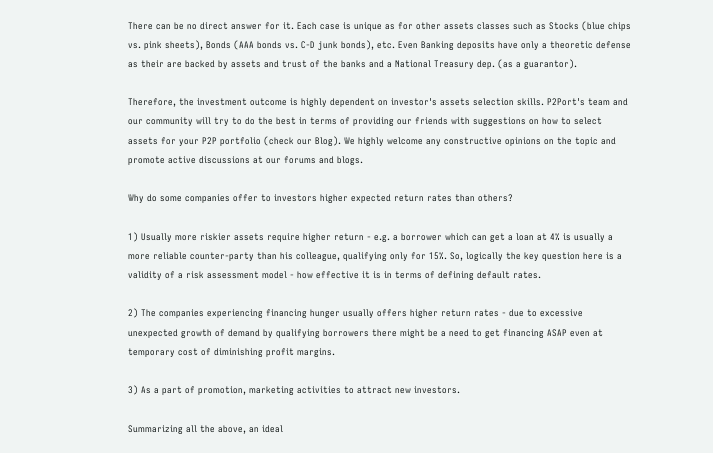There can be no direct answer for it. Each case is unique as for other assets classes such as Stocks (blue chips vs. pink sheets), Bonds (AAA bonds vs. C-D junk bonds), etc. Even Banking deposits have only a theoretic defense as their are backed by assets and trust of the banks and a National Treasury dep. (as a guarantor).

Therefore, the investment outcome is highly dependent on investor's assets selection skills. P2Port's team and our community will try to do the best in terms of providing our friends with suggestions on how to select assets for your P2P portfolio (check our Blog). We highly welcome any constructive opinions on the topic and promote active discussions at our forums and blogs.

Why do some companies offer to investors higher expected return rates than others?

1) Usually more riskier assets require higher return - e.g. a borrower which can get a loan at 4% is usually a more reliable counter-party than his colleague, qualifying only for 15%. So, logically the key question here is a validity of a risk assessment model - how effective it is in terms of defining default rates.

2) The companies experiencing financing hunger usually offers higher return rates - due to excessive unexpected growth of demand by qualifying borrowers there might be a need to get financing ASAP even at temporary cost of diminishing profit margins.

3) As a part of promotion, marketing activities to attract new investors.

Summarizing all the above, an ideal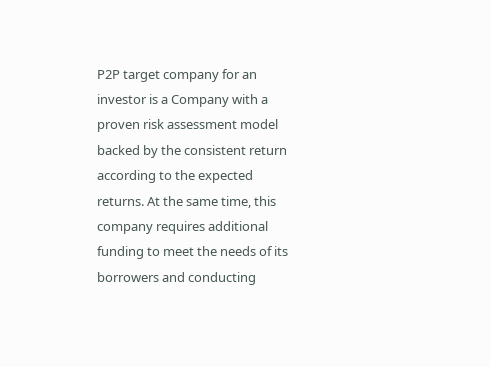P2P target company for an investor is a Company with a proven risk assessment model backed by the consistent return according to the expected returns. At the same time, this company requires additional funding to meet the needs of its borrowers and conducting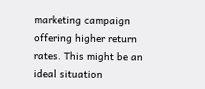marketing campaign offering higher return rates. This might be an ideal situation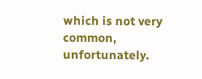which is not very common, unfortunately.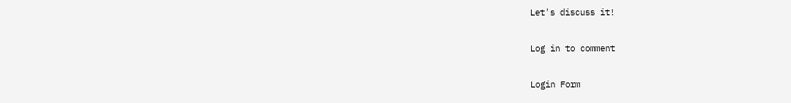Let's discuss it!

Log in to comment

Login Form